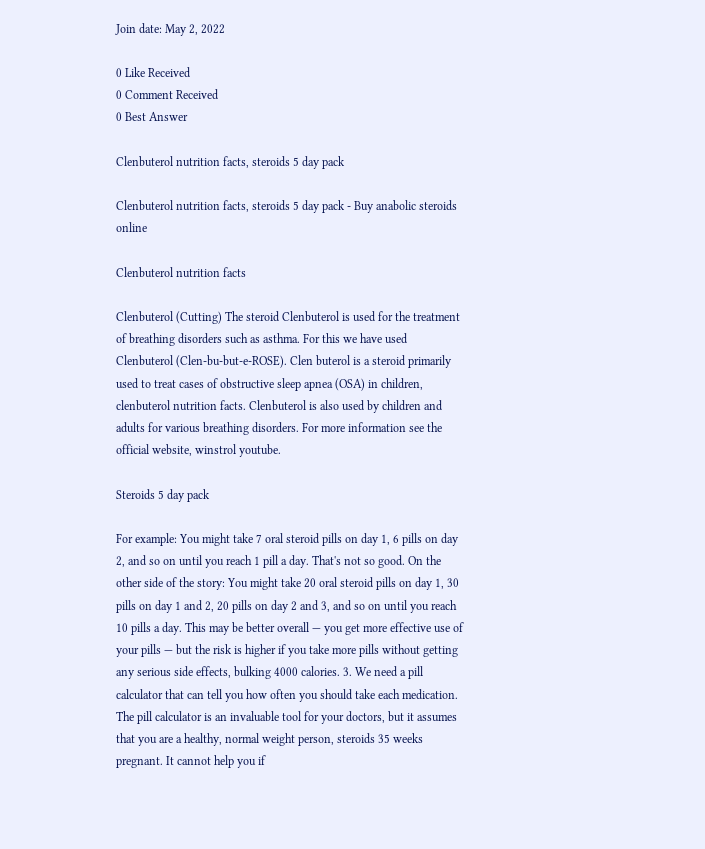Join date: May 2, 2022

0 Like Received
0 Comment Received
0 Best Answer

Clenbuterol nutrition facts, steroids 5 day pack

Clenbuterol nutrition facts, steroids 5 day pack - Buy anabolic steroids online

Clenbuterol nutrition facts

Clenbuterol (Cutting) The steroid Clenbuterol is used for the treatment of breathing disorders such as asthma. For this we have used Clenbuterol (Clen-bu-but-e-ROSE). Clen buterol is a steroid primarily used to treat cases of obstructive sleep apnea (OSA) in children, clenbuterol nutrition facts. Clenbuterol is also used by children and adults for various breathing disorders. For more information see the official website, winstrol youtube.

Steroids 5 day pack

For example: You might take 7 oral steroid pills on day 1, 6 pills on day 2, and so on until you reach 1 pill a day. That's not so good. On the other side of the story: You might take 20 oral steroid pills on day 1, 30 pills on day 1 and 2, 20 pills on day 2 and 3, and so on until you reach 10 pills a day. This may be better overall — you get more effective use of your pills — but the risk is higher if you take more pills without getting any serious side effects, bulking 4000 calories. 3. We need a pill calculator that can tell you how often you should take each medication. The pill calculator is an invaluable tool for your doctors, but it assumes that you are a healthy, normal weight person, steroids 35 weeks pregnant. It cannot help you if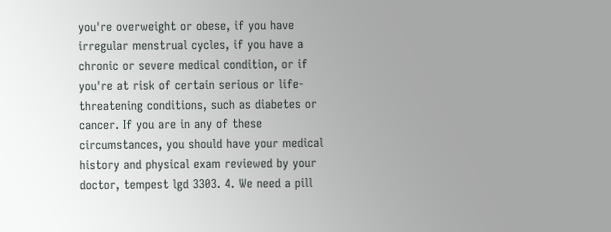you're overweight or obese, if you have irregular menstrual cycles, if you have a chronic or severe medical condition, or if you're at risk of certain serious or life-threatening conditions, such as diabetes or cancer. If you are in any of these circumstances, you should have your medical history and physical exam reviewed by your doctor, tempest lgd 3303. 4. We need a pill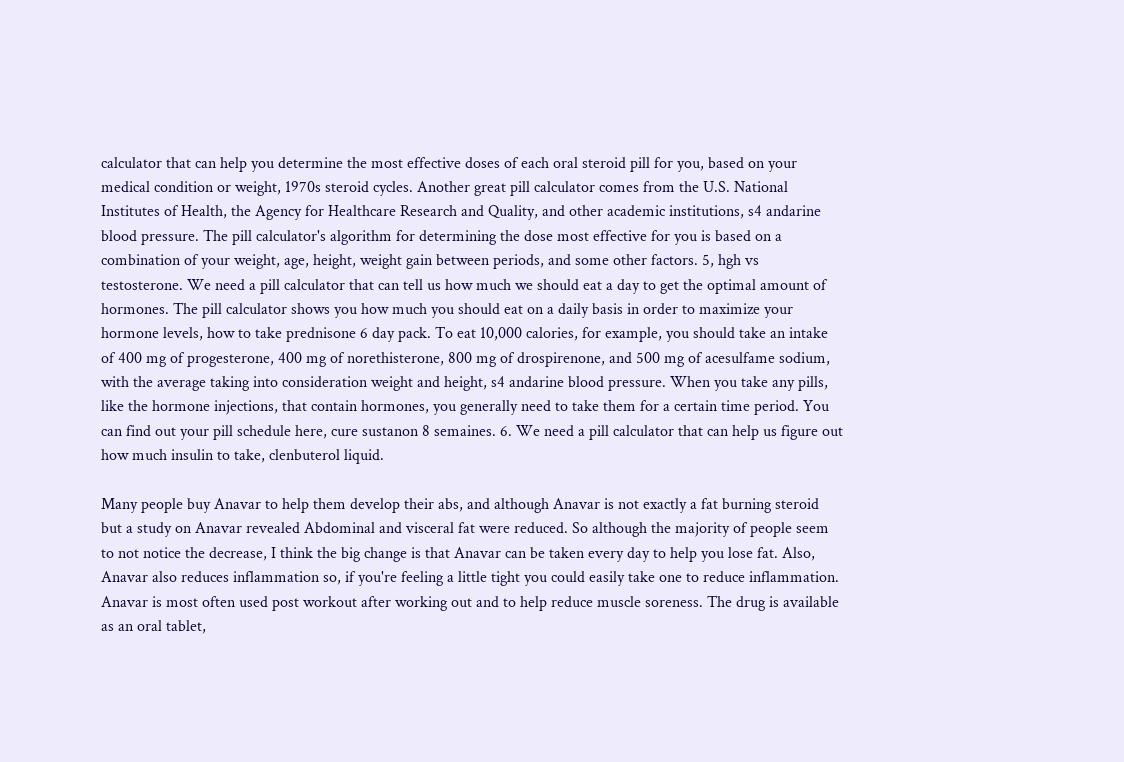calculator that can help you determine the most effective doses of each oral steroid pill for you, based on your medical condition or weight, 1970s steroid cycles. Another great pill calculator comes from the U.S. National Institutes of Health, the Agency for Healthcare Research and Quality, and other academic institutions, s4 andarine blood pressure. The pill calculator's algorithm for determining the dose most effective for you is based on a combination of your weight, age, height, weight gain between periods, and some other factors. 5, hgh vs testosterone. We need a pill calculator that can tell us how much we should eat a day to get the optimal amount of hormones. The pill calculator shows you how much you should eat on a daily basis in order to maximize your hormone levels, how to take prednisone 6 day pack. To eat 10,000 calories, for example, you should take an intake of 400 mg of progesterone, 400 mg of norethisterone, 800 mg of drospirenone, and 500 mg of acesulfame sodium, with the average taking into consideration weight and height, s4 andarine blood pressure. When you take any pills, like the hormone injections, that contain hormones, you generally need to take them for a certain time period. You can find out your pill schedule here, cure sustanon 8 semaines. 6. We need a pill calculator that can help us figure out how much insulin to take, clenbuterol liquid.

Many people buy Anavar to help them develop their abs, and although Anavar is not exactly a fat burning steroid but a study on Anavar revealed Abdominal and visceral fat were reduced. So although the majority of people seem to not notice the decrease, I think the big change is that Anavar can be taken every day to help you lose fat. Also, Anavar also reduces inflammation so, if you're feeling a little tight you could easily take one to reduce inflammation. Anavar is most often used post workout after working out and to help reduce muscle soreness. The drug is available as an oral tablet,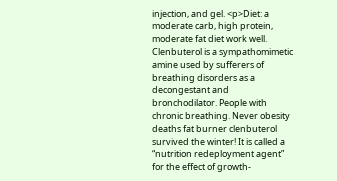injection, and gel. <p>Diet: a moderate carb, high protein, moderate fat diet work well. Clenbuterol is a sympathomimetic amine used by sufferers of breathing disorders as a decongestant and bronchodilator. People with chronic breathing. Never obesity deaths fat burner clenbuterol survived the winter! It is called a “nutrition redeployment agent” for the effect of growth-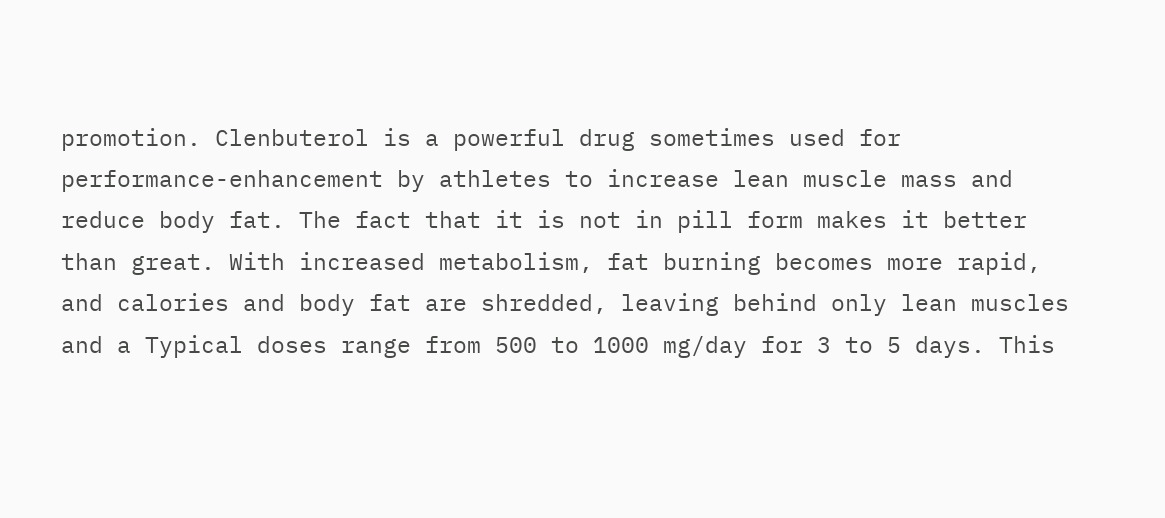promotion. Clenbuterol is a powerful drug sometimes used for performance-enhancement by athletes to increase lean muscle mass and reduce body fat. The fact that it is not in pill form makes it better than great. With increased metabolism, fat burning becomes more rapid, and calories and body fat are shredded, leaving behind only lean muscles and a Typical doses range from 500 to 1000 mg/day for 3 to 5 days. This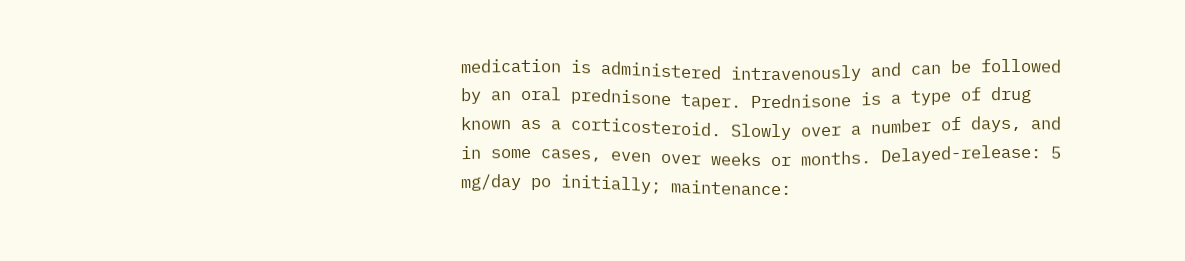medication is administered intravenously and can be followed by an oral prednisone taper. Prednisone is a type of drug known as a corticosteroid. Slowly over a number of days, and in some cases, even over weeks or months. Delayed-release: 5 mg/day po initially; maintenance: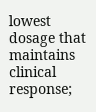lowest dosage that maintains clinical response;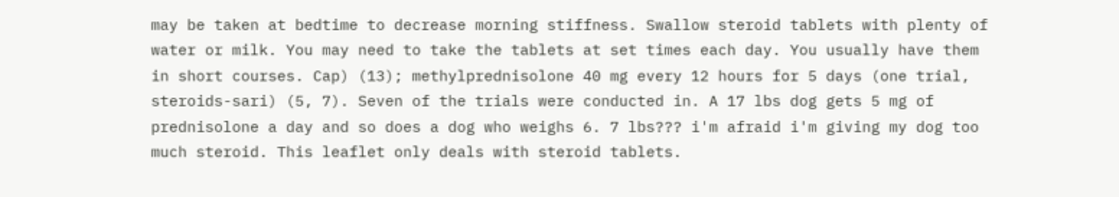may be taken at bedtime to decrease morning stiffness. Swallow steroid tablets with plenty of water or milk. You may need to take the tablets at set times each day. You usually have them in short courses. Cap) (13); methylprednisolone 40 mg every 12 hours for 5 days (one trial, steroids-sari) (5, 7). Seven of the trials were conducted in. A 17 lbs dog gets 5 mg of prednisolone a day and so does a dog who weighs 6. 7 lbs??? i'm afraid i'm giving my dog too much steroid. This leaflet only deals with steroid tablets.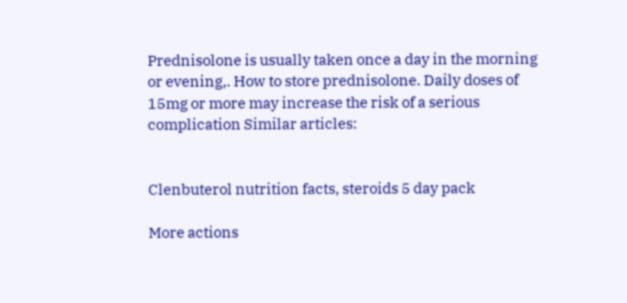Prednisolone is usually taken once a day in the morning or evening,. How to store prednisolone. Daily doses of 15mg or more may increase the risk of a serious complication Similar articles:


Clenbuterol nutrition facts, steroids 5 day pack

More actions